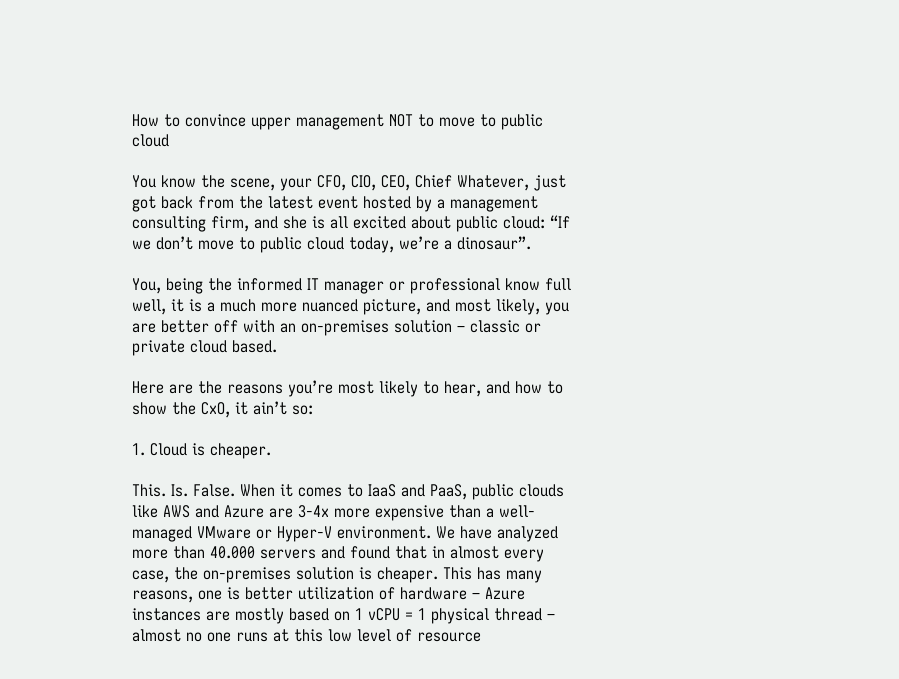How to convince upper management NOT to move to public cloud

You know the scene, your CFO, CIO, CEO, Chief Whatever, just got back from the latest event hosted by a management consulting firm, and she is all excited about public cloud: “If we don’t move to public cloud today, we’re a dinosaur”.

You, being the informed IT manager or professional know full well, it is a much more nuanced picture, and most likely, you are better off with an on-premises solution – classic or private cloud based.

Here are the reasons you’re most likely to hear, and how to show the CxO, it ain’t so:

1. Cloud is cheaper.

This. Is. False. When it comes to IaaS and PaaS, public clouds like AWS and Azure are 3-4x more expensive than a well-managed VMware or Hyper-V environment. We have analyzed more than 40.000 servers and found that in almost every case, the on-premises solution is cheaper. This has many reasons, one is better utilization of hardware – Azure instances are mostly based on 1 vCPU = 1 physical thread – almost no one runs at this low level of resource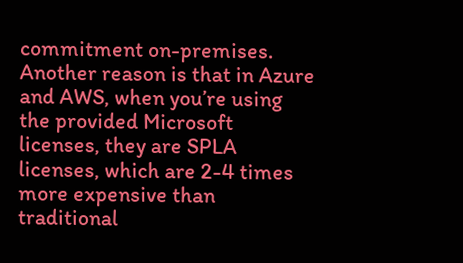commitment on-premises. Another reason is that in Azure and AWS, when you’re using the provided Microsoft licenses, they are SPLA licenses, which are 2-4 times more expensive than traditional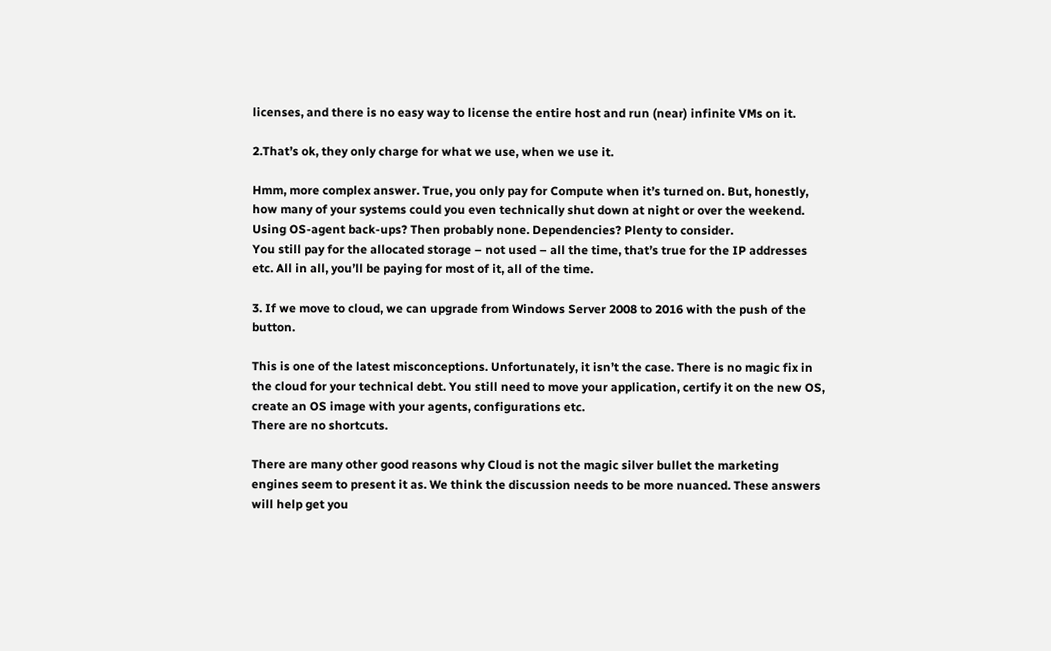licenses, and there is no easy way to license the entire host and run (near) infinite VMs on it.

2.That’s ok, they only charge for what we use, when we use it.

Hmm, more complex answer. True, you only pay for Compute when it’s turned on. But, honestly, how many of your systems could you even technically shut down at night or over the weekend. Using OS-agent back-ups? Then probably none. Dependencies? Plenty to consider.
You still pay for the allocated storage – not used – all the time, that’s true for the IP addresses etc. All in all, you’ll be paying for most of it, all of the time.

3. If we move to cloud, we can upgrade from Windows Server 2008 to 2016 with the push of the button.

This is one of the latest misconceptions. Unfortunately, it isn’t the case. There is no magic fix in the cloud for your technical debt. You still need to move your application, certify it on the new OS, create an OS image with your agents, configurations etc.
There are no shortcuts.

There are many other good reasons why Cloud is not the magic silver bullet the marketing engines seem to present it as. We think the discussion needs to be more nuanced. These answers will help get you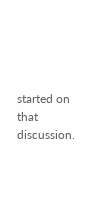started on that discussion.